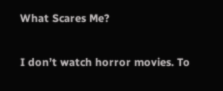What Scares Me?

I don’t watch horror movies. To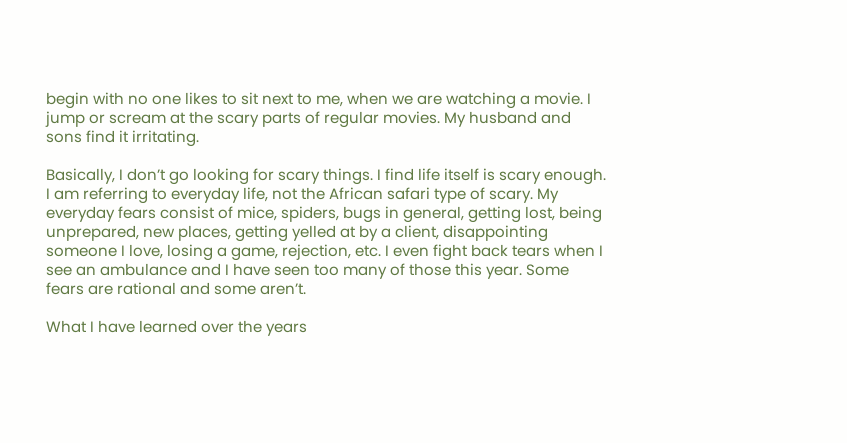begin with no one likes to sit next to me, when we are watching a movie. I jump or scream at the scary parts of regular movies. My husband and sons find it irritating.

Basically, I don’t go looking for scary things. I find life itself is scary enough. I am referring to everyday life, not the African safari type of scary. My everyday fears consist of mice, spiders, bugs in general, getting lost, being unprepared, new places, getting yelled at by a client, disappointing someone I love, losing a game, rejection, etc. I even fight back tears when I see an ambulance and I have seen too many of those this year. Some fears are rational and some aren’t.

What I have learned over the years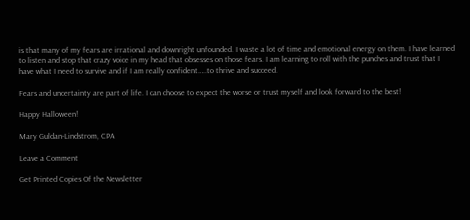is that many of my fears are irrational and downright unfounded. I waste a lot of time and emotional energy on them. I have learned to listen and stop that crazy voice in my head that obsesses on those fears. I am learning to roll with the punches and trust that I have what I need to survive and if I am really confident…..to thrive and succeed.

Fears and uncertainty are part of life. I can choose to expect the worse or trust myself and look forward to the best!

Happy Halloween!

Mary Guldan-Lindstrom, CPA

Leave a Comment

Get Printed Copies Of the Newsletter